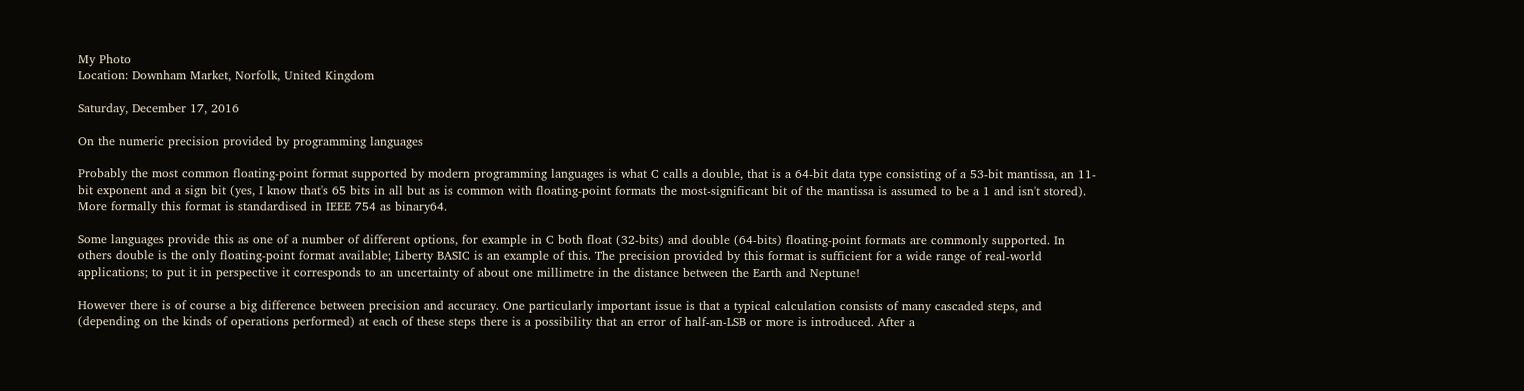My Photo
Location: Downham Market, Norfolk, United Kingdom

Saturday, December 17, 2016

On the numeric precision provided by programming languages

Probably the most common floating-point format supported by modern programming languages is what C calls a double, that is a 64-bit data type consisting of a 53-bit mantissa, an 11-bit exponent and a sign bit (yes, I know that's 65 bits in all but as is common with floating-point formats the most-significant bit of the mantissa is assumed to be a 1 and isn't stored). More formally this format is standardised in IEEE 754 as binary64.

Some languages provide this as one of a number of different options, for example in C both float (32-bits) and double (64-bits) floating-point formats are commonly supported. In others double is the only floating-point format available; Liberty BASIC is an example of this. The precision provided by this format is sufficient for a wide range of real-world applications; to put it in perspective it corresponds to an uncertainty of about one millimetre in the distance between the Earth and Neptune!

However there is of course a big difference between precision and accuracy. One particularly important issue is that a typical calculation consists of many cascaded steps, and (depending on the kinds of operations performed) at each of these steps there is a possibility that an error of half-an-LSB or more is introduced. After a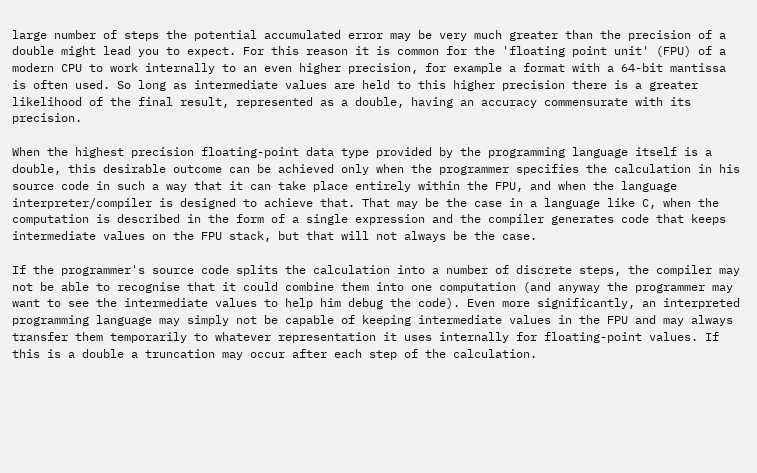large number of steps the potential accumulated error may be very much greater than the precision of a double might lead you to expect. For this reason it is common for the 'floating point unit' (FPU) of a modern CPU to work internally to an even higher precision, for example a format with a 64-bit mantissa is often used. So long as intermediate values are held to this higher precision there is a greater likelihood of the final result, represented as a double, having an accuracy commensurate with its precision.

When the highest precision floating-point data type provided by the programming language itself is a double, this desirable outcome can be achieved only when the programmer specifies the calculation in his source code in such a way that it can take place entirely within the FPU, and when the language interpreter/compiler is designed to achieve that. That may be the case in a language like C, when the computation is described in the form of a single expression and the compiler generates code that keeps intermediate values on the FPU stack, but that will not always be the case.

If the programmer's source code splits the calculation into a number of discrete steps, the compiler may not be able to recognise that it could combine them into one computation (and anyway the programmer may want to see the intermediate values to help him debug the code). Even more significantly, an interpreted programming language may simply not be capable of keeping intermediate values in the FPU and may always transfer them temporarily to whatever representation it uses internally for floating-point values. If this is a double a truncation may occur after each step of the calculation.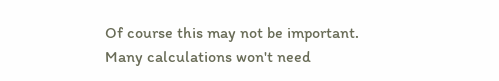Of course this may not be important. Many calculations won't need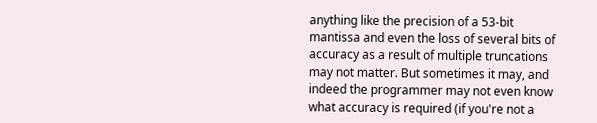anything like the precision of a 53-bit mantissa and even the loss of several bits of accuracy as a result of multiple truncations may not matter. But sometimes it may, and indeed the programmer may not even know what accuracy is required (if you're not a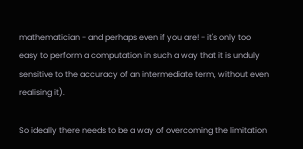mathematician - and perhaps even if you are! - it's only too easy to perform a computation in such a way that it is unduly sensitive to the accuracy of an intermediate term, without even realising it).

So ideally there needs to be a way of overcoming the limitation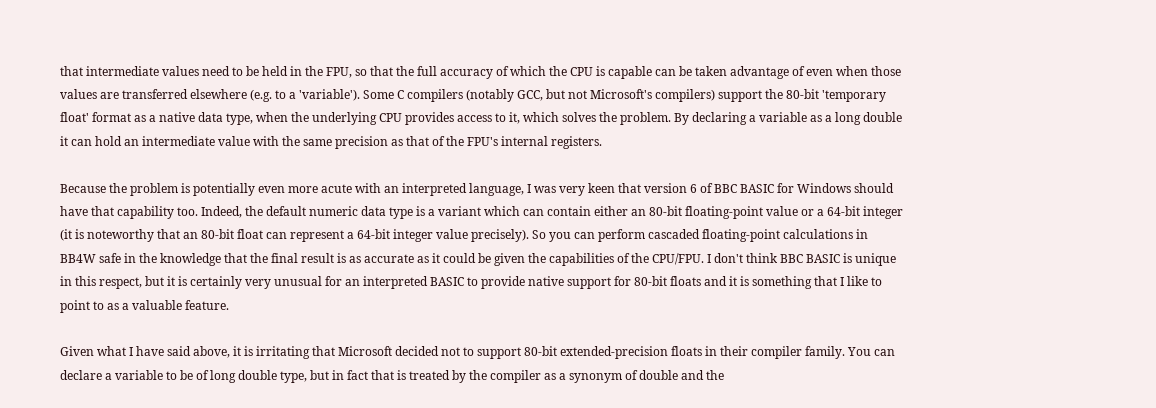that intermediate values need to be held in the FPU, so that the full accuracy of which the CPU is capable can be taken advantage of even when those values are transferred elsewhere (e.g. to a 'variable'). Some C compilers (notably GCC, but not Microsoft's compilers) support the 80-bit 'temporary float' format as a native data type, when the underlying CPU provides access to it, which solves the problem. By declaring a variable as a long double it can hold an intermediate value with the same precision as that of the FPU's internal registers.

Because the problem is potentially even more acute with an interpreted language, I was very keen that version 6 of BBC BASIC for Windows should have that capability too. Indeed, the default numeric data type is a variant which can contain either an 80-bit floating-point value or a 64-bit integer (it is noteworthy that an 80-bit float can represent a 64-bit integer value precisely). So you can perform cascaded floating-point calculations in BB4W safe in the knowledge that the final result is as accurate as it could be given the capabilities of the CPU/FPU. I don't think BBC BASIC is unique in this respect, but it is certainly very unusual for an interpreted BASIC to provide native support for 80-bit floats and it is something that I like to point to as a valuable feature.

Given what I have said above, it is irritating that Microsoft decided not to support 80-bit extended-precision floats in their compiler family. You can declare a variable to be of long double type, but in fact that is treated by the compiler as a synonym of double and the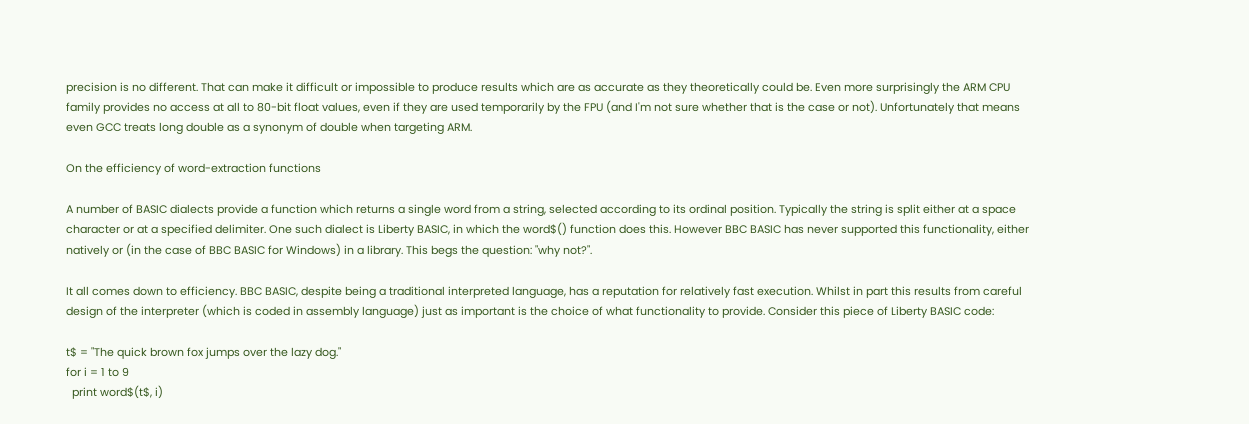precision is no different. That can make it difficult or impossible to produce results which are as accurate as they theoretically could be. Even more surprisingly the ARM CPU family provides no access at all to 80-bit float values, even if they are used temporarily by the FPU (and I'm not sure whether that is the case or not). Unfortunately that means even GCC treats long double as a synonym of double when targeting ARM.

On the efficiency of word-extraction functions

A number of BASIC dialects provide a function which returns a single word from a string, selected according to its ordinal position. Typically the string is split either at a space character or at a specified delimiter. One such dialect is Liberty BASIC, in which the word$() function does this. However BBC BASIC has never supported this functionality, either natively or (in the case of BBC BASIC for Windows) in a library. This begs the question: "why not?".

It all comes down to efficiency. BBC BASIC, despite being a traditional interpreted language, has a reputation for relatively fast execution. Whilst in part this results from careful design of the interpreter (which is coded in assembly language) just as important is the choice of what functionality to provide. Consider this piece of Liberty BASIC code:

t$ = "The quick brown fox jumps over the lazy dog."
for i = 1 to 9
  print word$(t$, i)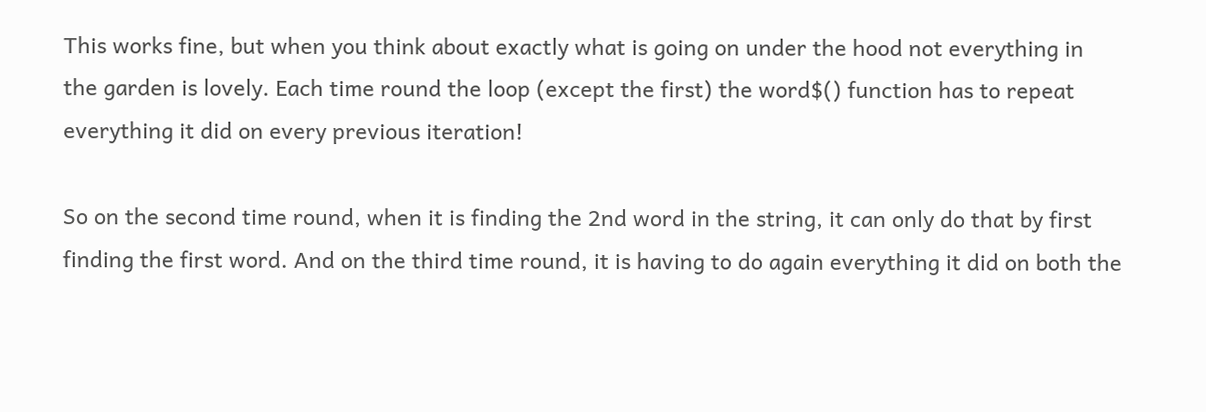This works fine, but when you think about exactly what is going on under the hood not everything in the garden is lovely. Each time round the loop (except the first) the word$() function has to repeat everything it did on every previous iteration!

So on the second time round, when it is finding the 2nd word in the string, it can only do that by first finding the first word. And on the third time round, it is having to do again everything it did on both the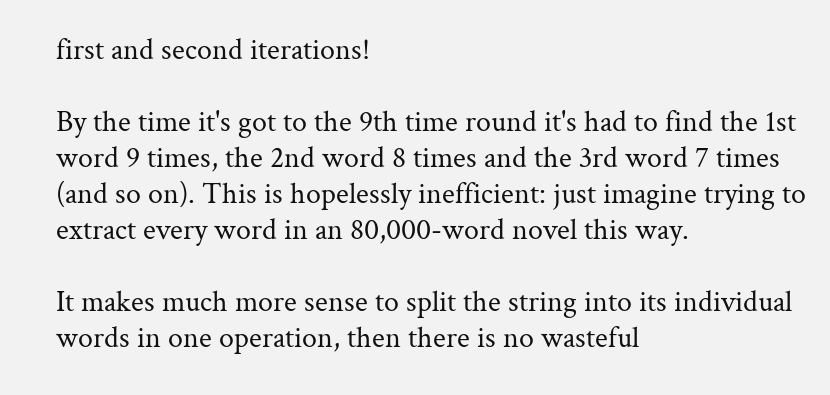first and second iterations!

By the time it's got to the 9th time round it's had to find the 1st word 9 times, the 2nd word 8 times and the 3rd word 7 times (and so on). This is hopelessly inefficient: just imagine trying to extract every word in an 80,000-word novel this way.

It makes much more sense to split the string into its individual words in one operation, then there is no wasteful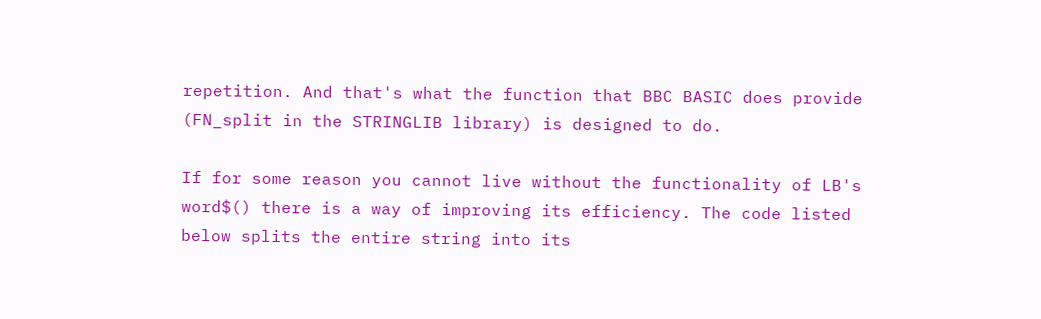repetition. And that's what the function that BBC BASIC does provide (FN_split in the STRINGLIB library) is designed to do.

If for some reason you cannot live without the functionality of LB's word$() there is a way of improving its efficiency. The code listed below splits the entire string into its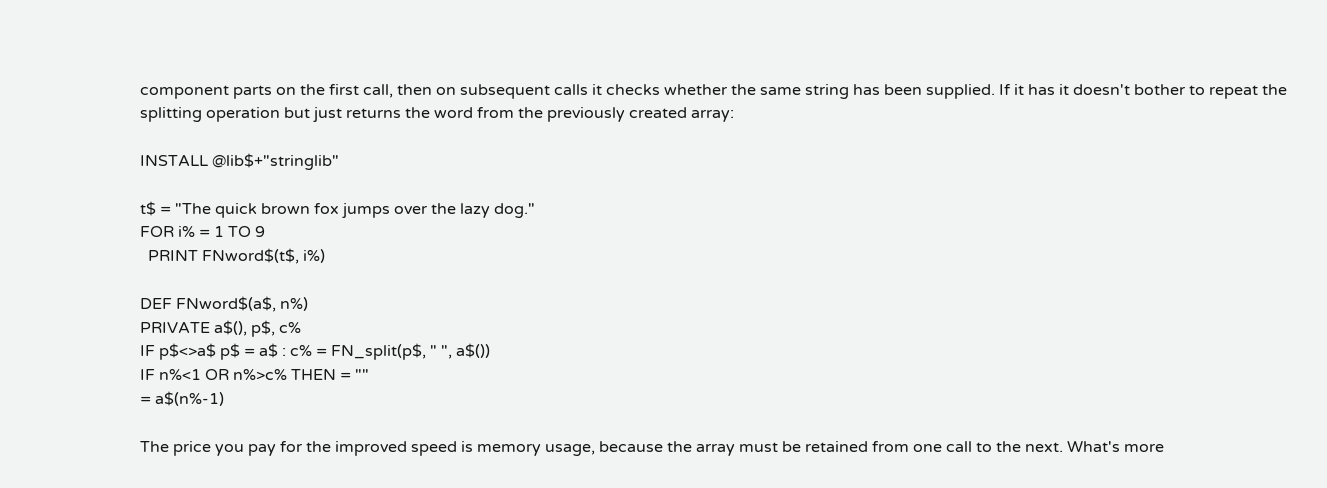component parts on the first call, then on subsequent calls it checks whether the same string has been supplied. If it has it doesn't bother to repeat the splitting operation but just returns the word from the previously created array:

INSTALL @lib$+"stringlib"

t$ = "The quick brown fox jumps over the lazy dog."
FOR i% = 1 TO 9
  PRINT FNword$(t$, i%)

DEF FNword$(a$, n%)
PRIVATE a$(), p$, c%
IF p$<>a$ p$ = a$ : c% = FN_split(p$, " ", a$())
IF n%<1 OR n%>c% THEN = ""
= a$(n%-1)

The price you pay for the improved speed is memory usage, because the array must be retained from one call to the next. What's more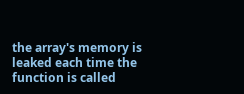the array's memory is leaked each time the function is called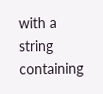with a string containing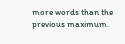more words than the previous maximum.